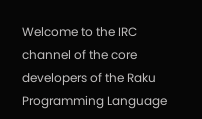Welcome to the IRC channel of the core developers of the Raku Programming Language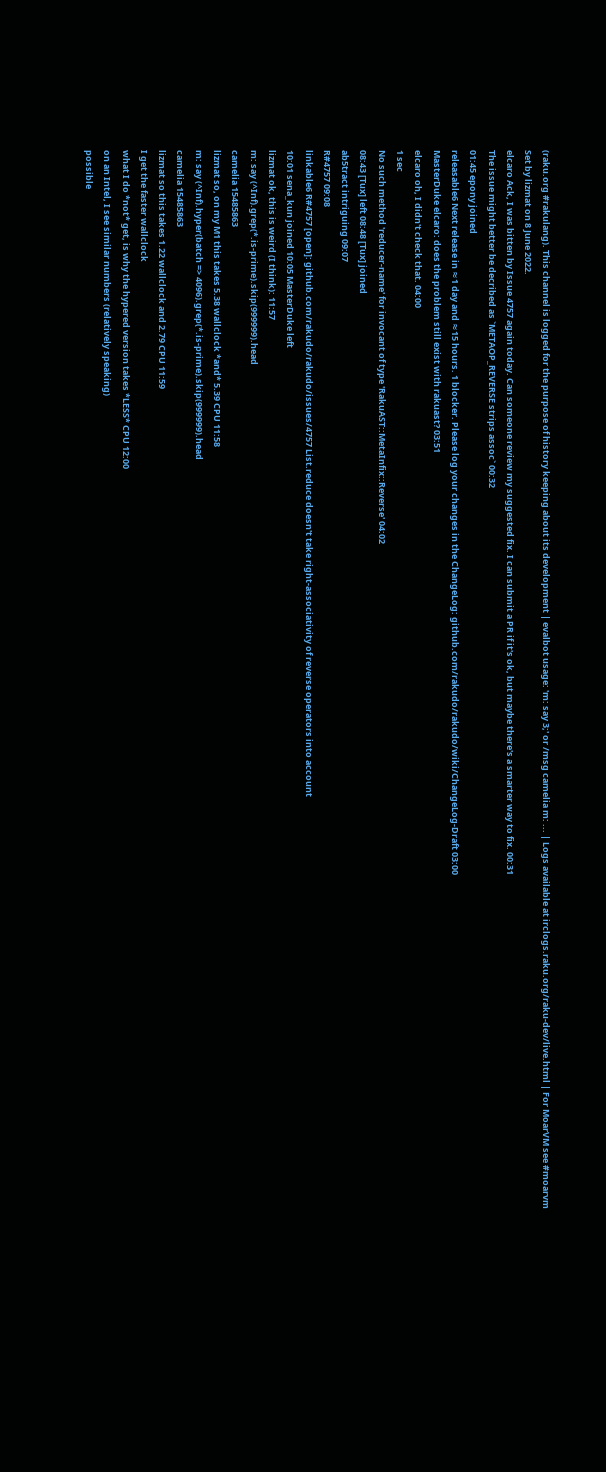(raku.org #rakulang). This channel is logged for the purpose of history keeping about its development | evalbot usage: 'm: say 3;' or /msg camelia m: ... | Logs available at irclogs.raku.org/raku-dev/live.html | For MoarVM see #moarvm
Set by lizmat on 8 June 2022.
elcaro Ack, I was bitten by Issue 4757 again today. Can someone review my suggested fix. I can submit a PR if it's ok, but maybe there's a smarter way to fix. 00:31
The issue might better be decribed as `METAOP_REVERSE strips assoc` 00:32
01:45 epony joined
releasable6 Next release in ≈1 day and ≈15 hours. 1 blocker. Please log your changes in the ChangeLog: github.com/rakudo/rakudo/wiki/ChangeLog-Draft 03:00
MasterDuke elcaro: does the problem still exist with rakuast? 03:51
elcaro oh, I didn't check that. 04:00
1 sec
No such method 'reducer-name' for invocant of type 'RakuAST::MetaInfix::Reverse' 04:02
08:43 [Tux] left 08:48 [Tux] joined
ab5tract intriguing 09:07
R#4757 09:08
linkable6 R#4757 [open]: github.com/rakudo/rakudo/issues/4757 List.reduce doesn't take right-associativity of reverse operators into account
10:01 sena_kun joined 10:05 MasterDuke left
lizmat ok, this is weird (I think): 11:57
m: say (^Inf).grep(*.is-prime).skip(999999).head
camelia 15485863
lizmat so, on my M1 this takes 5.38 wallclock *and* 5.39 CPU 11:58
m: say (^Inf).hyper(batch => 4096).grep(*.is-prime).skip(999999).head
camelia 15485863
lizmat so this takes 1.22 wallclock and 2.79 CPU 11:59
I get the faster wallclock
what I do *not* get, is why the hypered version takes *LESS* CPU 12:00
on an Intel, I see similar numbers (relatively speaking)
possible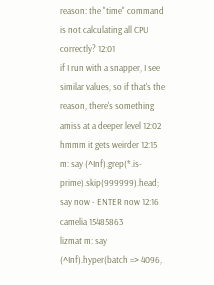reason: the "time" command is not calculating all CPU correctly? 12:01
if I run with a snapper, I see similar values, so if that's the reason, there's something amiss at a deeper level 12:02
hmmm it gets weirder 12:15
m: say (^Inf).grep(*.is-prime).skip(999999).head; say now - ENTER now 12:16
camelia 15485863
lizmat m: say (^Inf).hyper(batch => 4096,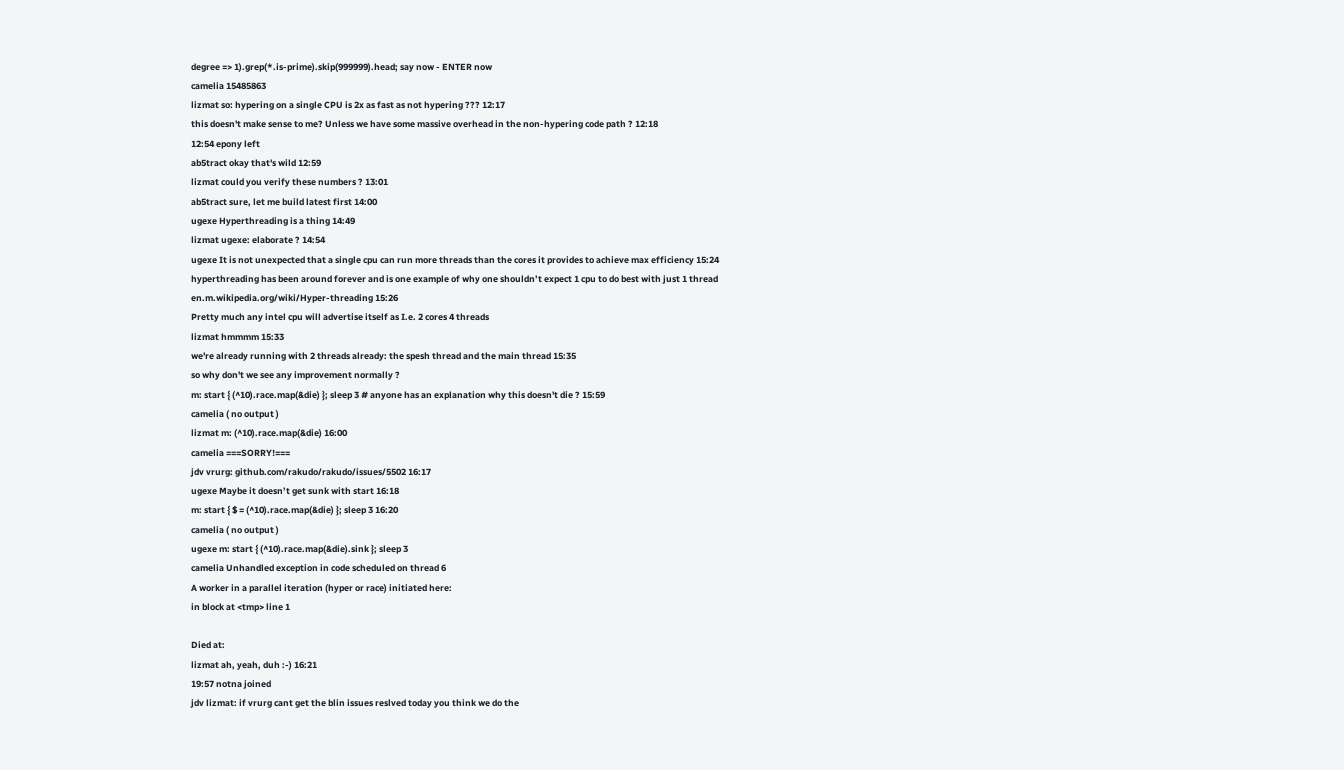degree => 1).grep(*.is-prime).skip(999999).head; say now - ENTER now
camelia 15485863
lizmat so: hypering on a single CPU is 2x as fast as not hypering ??? 12:17
this doesn't make sense to me? Unless we have some massive overhead in the non-hypering code path ? 12:18
12:54 epony left
ab5tract okay that's wild 12:59
lizmat could you verify these numbers ? 13:01
ab5tract sure, let me build latest first 14:00
ugexe Hyperthreading is a thing 14:49
lizmat ugexe: elaborate ? 14:54
ugexe It is not unexpected that a single cpu can run more threads than the cores it provides to achieve max efficiency 15:24
hyperthreading has been around forever and is one example of why one shouldn’t expect 1 cpu to do best with just 1 thread
en.m.wikipedia.org/wiki/Hyper-threading 15:26
Pretty much any intel cpu will advertise itself as I.e. 2 cores 4 threads
lizmat hmmmm 15:33
we're already running with 2 threads already: the spesh thread and the main thread 15:35
so why don't we see any improvement normally ?
m: start { (^10).race.map(&die) }; sleep 3 # anyone has an explanation why this doesn't die ? 15:59
camelia ( no output )
lizmat m: (^10).race.map(&die) 16:00
camelia ===SORRY!===
jdv vrurg: github.com/rakudo/rakudo/issues/5502 16:17
ugexe Maybe it doesn’t get sunk with start 16:18
m: start { $ = (^10).race.map(&die) }; sleep 3 16:20
camelia ( no output )
ugexe m: start { (^10).race.map(&die).sink }; sleep 3
camelia Unhandled exception in code scheduled on thread 6
A worker in a parallel iteration (hyper or race) initiated here:
in block at <tmp> line 1

Died at:
lizmat ah, yeah, duh :-) 16:21
19:57 notna joined
jdv lizmat: if vrurg cant get the blin issues reslved today you think we do the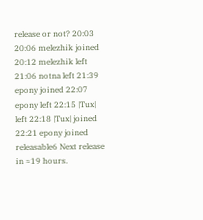release or not? 20:03
20:06 melezhik joined 20:12 melezhik left 21:06 notna left 21:39 epony joined 22:07 epony left 22:15 |Tux| left 22:18 |Tux| joined 22:21 epony joined
releasable6 Next release in ≈19 hours.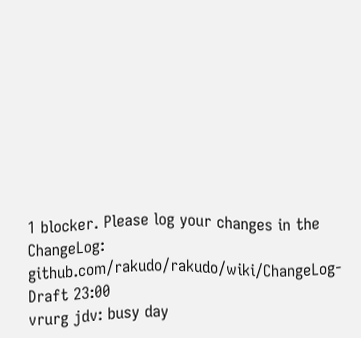1 blocker. Please log your changes in the ChangeLog: github.com/rakudo/rakudo/wiki/ChangeLog-Draft 23:00
vrurg jdv: busy day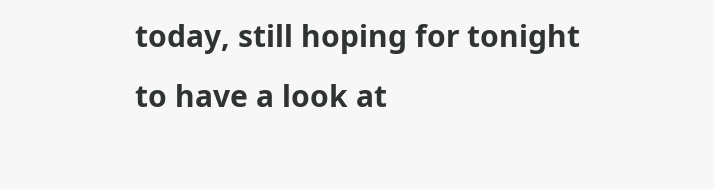today, still hoping for tonight to have a look at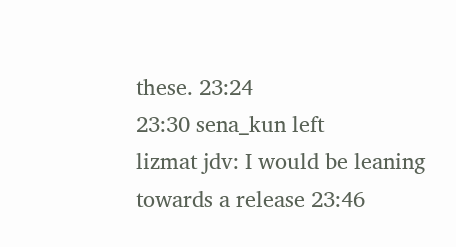these. 23:24
23:30 sena_kun left
lizmat jdv: I would be leaning towards a release 23:46